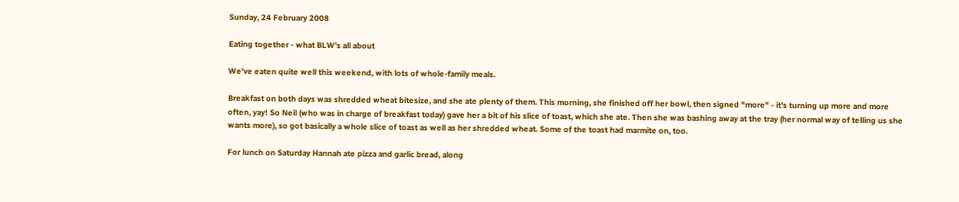Sunday, 24 February 2008

Eating together - what BLW's all about

We've eaten quite well this weekend, with lots of whole-family meals.

Breakfast on both days was shredded wheat bitesize, and she ate plenty of them. This morning, she finished off her bowl, then signed "more" - it's turning up more and more often, yay! So Neil (who was in charge of breakfast today) gave her a bit of his slice of toast, which she ate. Then she was bashing away at the tray (her normal way of telling us she wants more), so got basically a whole slice of toast as well as her shredded wheat. Some of the toast had marmite on, too.

For lunch on Saturday Hannah ate pizza and garlic bread, along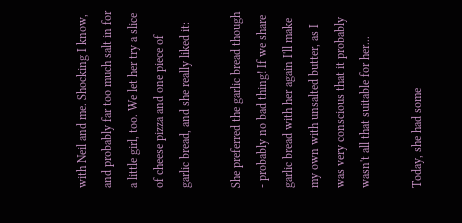with Neil and me. Shocking I know, and probably far too much salt in for a little girl, too. We let her try a slice of cheese pizza and one piece of garlic bread, and she really liked it:

She preferred the garlic bread though - probably no bad thing! If we share garlic bread with her again I'll make my own with unsalted butter, as I was very conscious that it probably wasn't all that suitable for her...

Today, she had some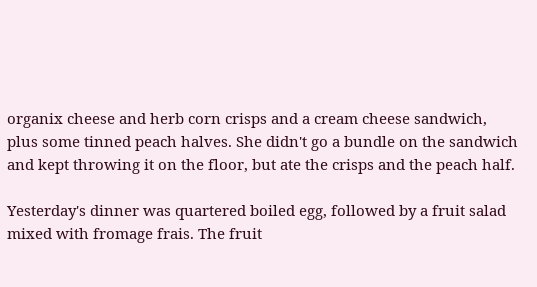organix cheese and herb corn crisps and a cream cheese sandwich, plus some tinned peach halves. She didn't go a bundle on the sandwich and kept throwing it on the floor, but ate the crisps and the peach half.

Yesterday's dinner was quartered boiled egg, followed by a fruit salad mixed with fromage frais. The fruit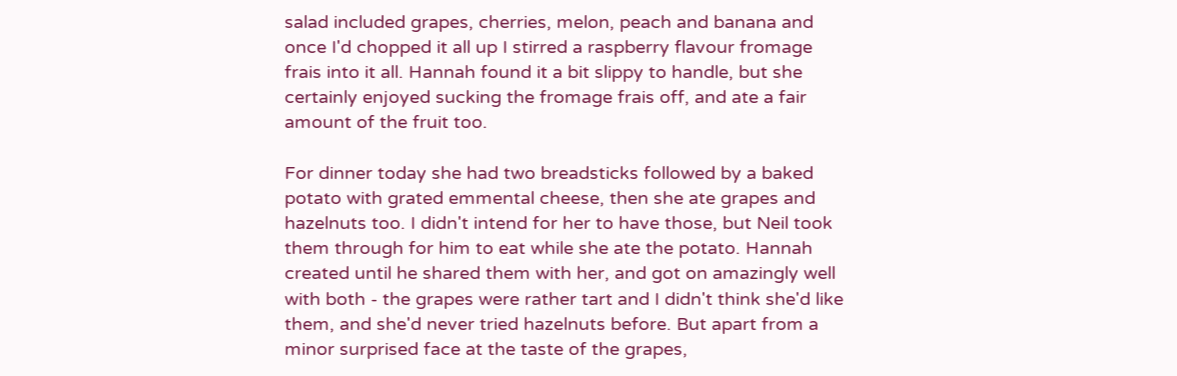salad included grapes, cherries, melon, peach and banana and once I'd chopped it all up I stirred a raspberry flavour fromage frais into it all. Hannah found it a bit slippy to handle, but she certainly enjoyed sucking the fromage frais off, and ate a fair amount of the fruit too.

For dinner today she had two breadsticks followed by a baked potato with grated emmental cheese, then she ate grapes and hazelnuts too. I didn't intend for her to have those, but Neil took them through for him to eat while she ate the potato. Hannah created until he shared them with her, and got on amazingly well with both - the grapes were rather tart and I didn't think she'd like them, and she'd never tried hazelnuts before. But apart from a minor surprised face at the taste of the grapes,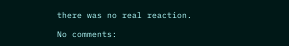there was no real reaction.

No comments: